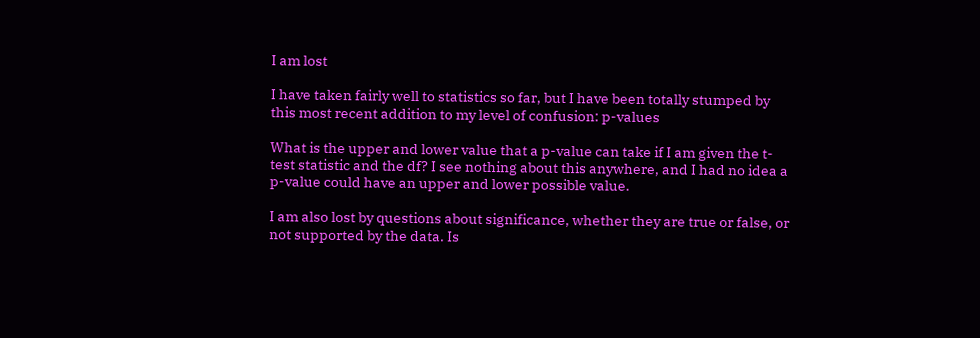I am lost

I have taken fairly well to statistics so far, but I have been totally stumped by this most recent addition to my level of confusion: p-values

What is the upper and lower value that a p-value can take if I am given the t-test statistic and the df? I see nothing about this anywhere, and I had no idea a p-value could have an upper and lower possible value.

I am also lost by questions about significance, whether they are true or false, or not supported by the data. Is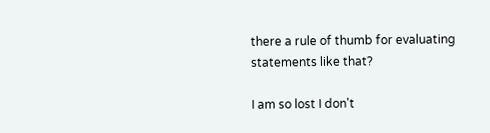there a rule of thumb for evaluating statements like that?

I am so lost I don't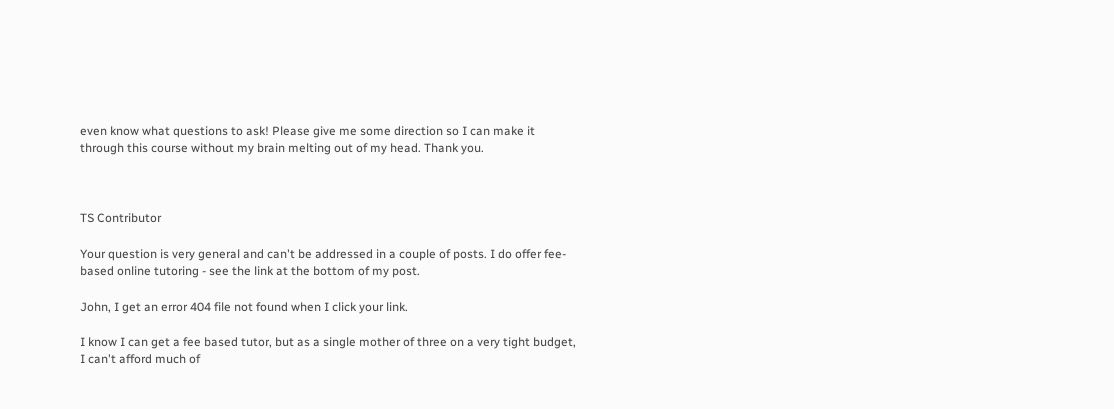even know what questions to ask! Please give me some direction so I can make it through this course without my brain melting out of my head. Thank you.



TS Contributor

Your question is very general and can't be addressed in a couple of posts. I do offer fee-based online tutoring - see the link at the bottom of my post.

John, I get an error 404 file not found when I click your link.

I know I can get a fee based tutor, but as a single mother of three on a very tight budget, I can't afford much of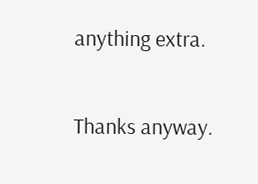anything extra.

Thanks anyway.